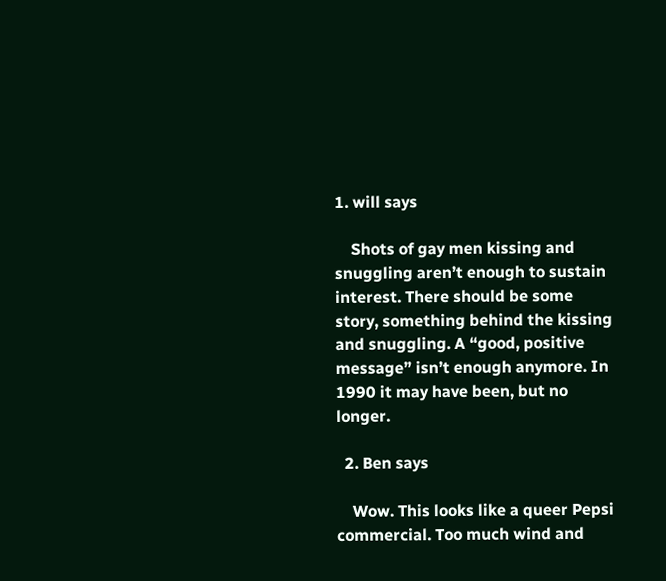1. will says

    Shots of gay men kissing and snuggling aren’t enough to sustain interest. There should be some story, something behind the kissing and snuggling. A “good, positive message” isn’t enough anymore. In 1990 it may have been, but no longer.

  2. Ben says

    Wow. This looks like a queer Pepsi commercial. Too much wind and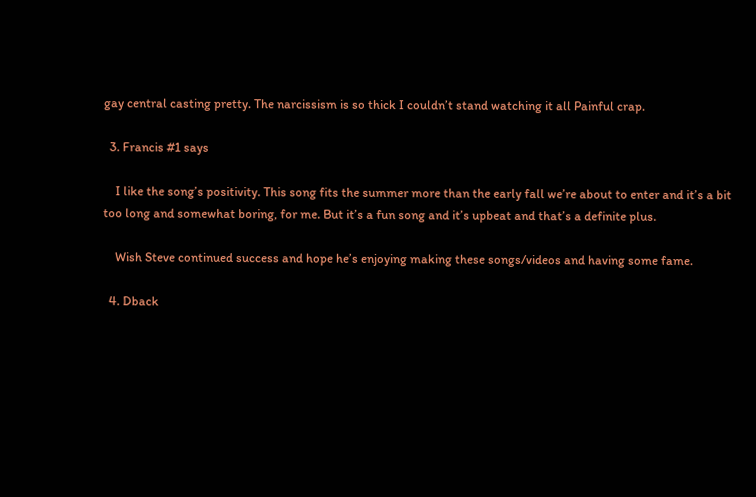gay central casting pretty. The narcissism is so thick I couldn’t stand watching it all Painful crap.

  3. Francis #1 says

    I like the song’s positivity. This song fits the summer more than the early fall we’re about to enter and it’s a bit too long and somewhat boring, for me. But it’s a fun song and it’s upbeat and that’s a definite plus.

    Wish Steve continued success and hope he’s enjoying making these songs/videos and having some fame.

  4. Dback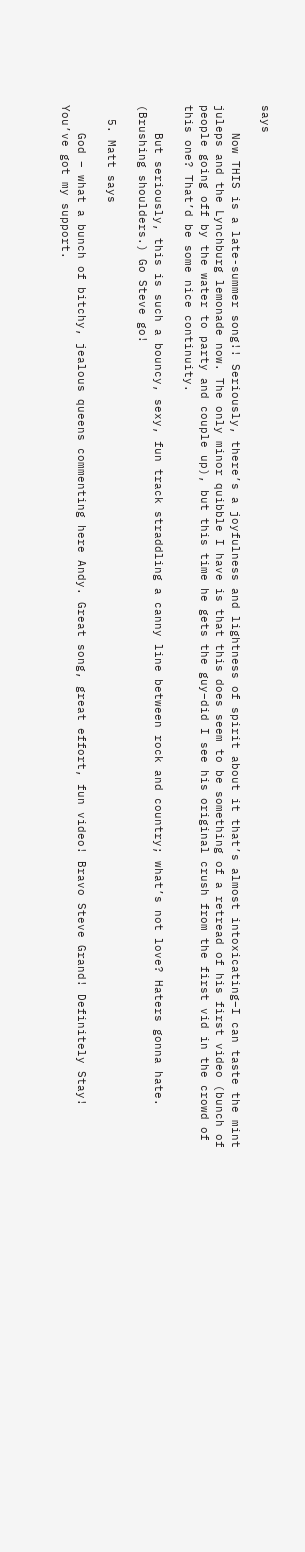says

    Now THIS is a late-summer song!! Seriously, there’s a joyfulness and lightness of spirit about it that’s almost intoxicating–I can taste the mint juleps and the Lynchburg lemonade now. The only minor quibble I have is that this does seem to be something of a retread of his first video (bunch of people going off by the water to party and couple up), but this time he gets the guy–did I see his original crush from the first vid in the crowd of this one? That’d be some nice continuity.

    But seriously, this is such a bouncy, sexy, fun track straddling a canny line between rock and country; what’s not love? Haters gonna hate. (Brushing shoulders.) Go Steve go!

  5. Matt says

    God – what a bunch of bitchy, jealous queens commenting here Andy. Great song, great effort, fun video! Bravo Steve Grand! Definitely Stay! You’ve got my support.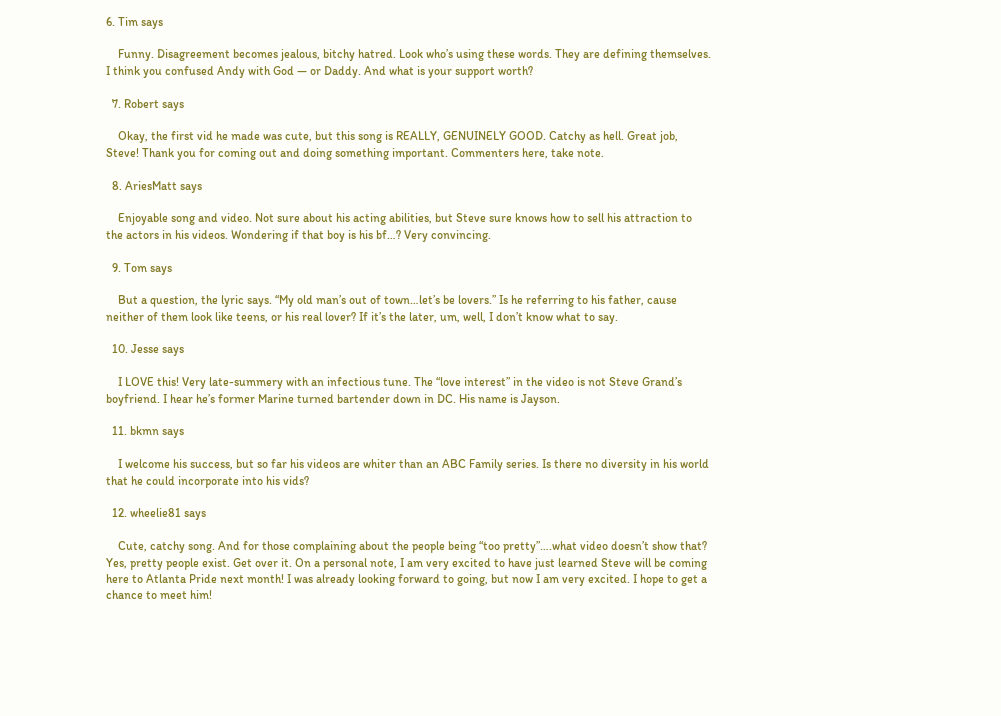6. Tim says

    Funny. Disagreement becomes jealous, bitchy hatred. Look who’s using these words. They are defining themselves. I think you confused Andy with God — or Daddy. And what is your support worth?

  7. Robert says

    Okay, the first vid he made was cute, but this song is REALLY, GENUINELY GOOD. Catchy as hell. Great job, Steve! Thank you for coming out and doing something important. Commenters here, take note.

  8. AriesMatt says

    Enjoyable song and video. Not sure about his acting abilities, but Steve sure knows how to sell his attraction to the actors in his videos. Wondering if that boy is his bf…? Very convincing.

  9. Tom says

    But a question, the lyric says. “My old man’s out of town…let’s be lovers.” Is he referring to his father, cause neither of them look like teens, or his real lover? If it’s the later, um, well, I don’t know what to say.

  10. Jesse says

    I LOVE this! Very late-summery with an infectious tune. The “love interest” in the video is not Steve Grand’s boyfriend. I hear he’s former Marine turned bartender down in DC. His name is Jayson.

  11. bkmn says

    I welcome his success, but so far his videos are whiter than an ABC Family series. Is there no diversity in his world that he could incorporate into his vids?

  12. wheelie81 says

    Cute, catchy song. And for those complaining about the people being “too pretty”….what video doesn’t show that? Yes, pretty people exist. Get over it. On a personal note, I am very excited to have just learned Steve will be coming here to Atlanta Pride next month! I was already looking forward to going, but now I am very excited. I hope to get a chance to meet him!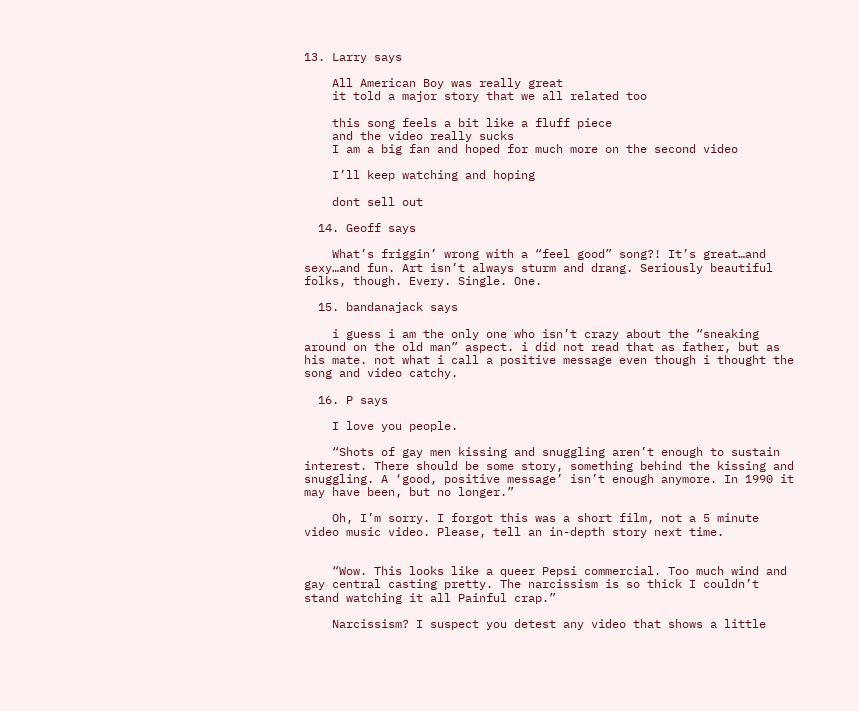13. Larry says

    All American Boy was really great
    it told a major story that we all related too

    this song feels a bit like a fluff piece
    and the video really sucks
    I am a big fan and hoped for much more on the second video

    I’ll keep watching and hoping

    dont sell out

  14. Geoff says

    What’s friggin’ wrong with a “feel good” song?! It’s great…and sexy…and fun. Art isn’t always sturm and drang. Seriously beautiful folks, though. Every. Single. One.

  15. bandanajack says

    i guess i am the only one who isn’t crazy about the “sneaking around on the old man” aspect. i did not read that as father, but as his mate. not what i call a positive message even though i thought the song and video catchy.

  16. P says

    I love you people.

    “Shots of gay men kissing and snuggling aren’t enough to sustain interest. There should be some story, something behind the kissing and snuggling. A ‘good, positive message’ isn’t enough anymore. In 1990 it may have been, but no longer.”

    Oh, I’m sorry. I forgot this was a short film, not a 5 minute video music video. Please, tell an in-depth story next time.


    “Wow. This looks like a queer Pepsi commercial. Too much wind and gay central casting pretty. The narcissism is so thick I couldn’t stand watching it all Painful crap.”

    Narcissism? I suspect you detest any video that shows a little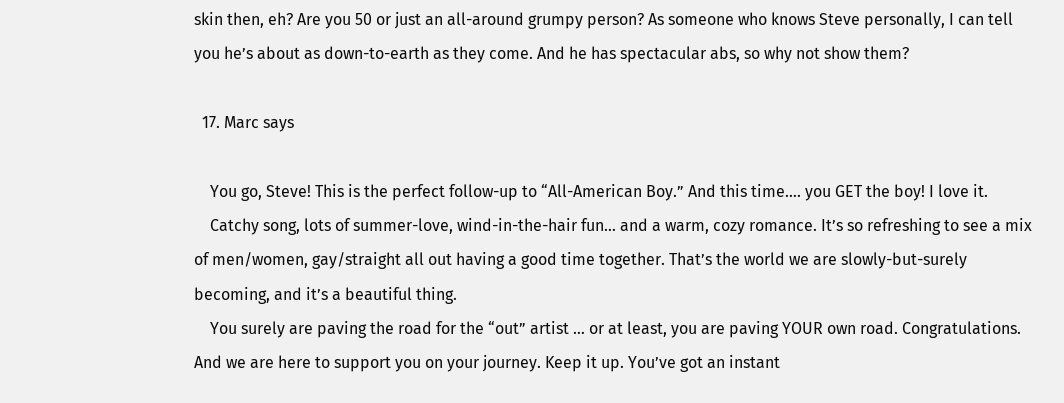skin then, eh? Are you 50 or just an all-around grumpy person? As someone who knows Steve personally, I can tell you he’s about as down-to-earth as they come. And he has spectacular abs, so why not show them?

  17. Marc says

    You go, Steve! This is the perfect follow-up to “All-American Boy.” And this time…. you GET the boy! I love it.
    Catchy song, lots of summer-love, wind-in-the-hair fun… and a warm, cozy romance. It’s so refreshing to see a mix of men/women, gay/straight all out having a good time together. That’s the world we are slowly-but-surely becoming, and it’s a beautiful thing.
    You surely are paving the road for the “out” artist … or at least, you are paving YOUR own road. Congratulations. And we are here to support you on your journey. Keep it up. You’ve got an instant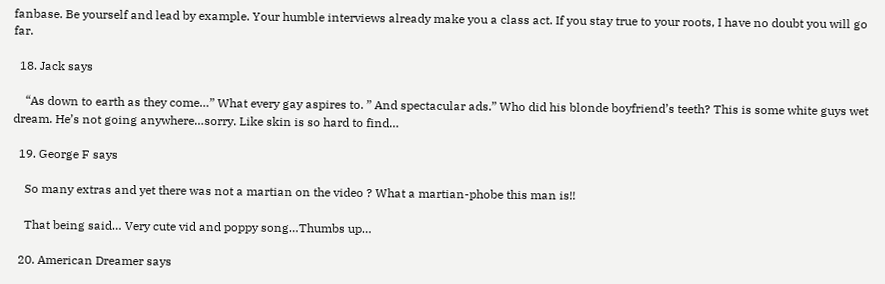fanbase. Be yourself and lead by example. Your humble interviews already make you a class act. If you stay true to your roots, I have no doubt you will go far.

  18. Jack says

    “As down to earth as they come…” What every gay aspires to. ” And spectacular ads.” Who did his blonde boyfriend’s teeth? This is some white guys wet dream. He’s not going anywhere…sorry. Like skin is so hard to find…

  19. George F says

    So many extras and yet there was not a martian on the video ? What a martian-phobe this man is!!

    That being said… Very cute vid and poppy song…Thumbs up…

  20. American Dreamer says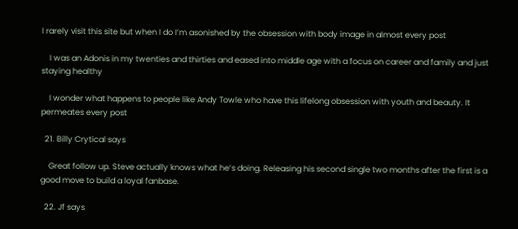I rarely visit this site but when I do I’m asonished by the obsession with body image in almost every post

    I was an Adonis in my twenties and thirties and eased into middle age with a focus on career and family and just staying healthy

    I wonder what happens to people like Andy Towle who have this lifelong obsession with youth and beauty. It permeates every post

  21. Billy Crytical says

    Great follow up. Steve actually knows what he’s doing. Releasing his second single two months after the first is a good move to build a loyal fanbase.

  22. Jf says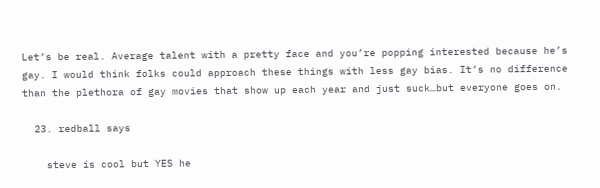Let’s be real. Average talent with a pretty face and you’re popping interested because he’s gay. I would think folks could approach these things with less gay bias. It’s no difference than the plethora of gay movies that show up each year and just suck…but everyone goes on.

  23. redball says

    steve is cool but YES he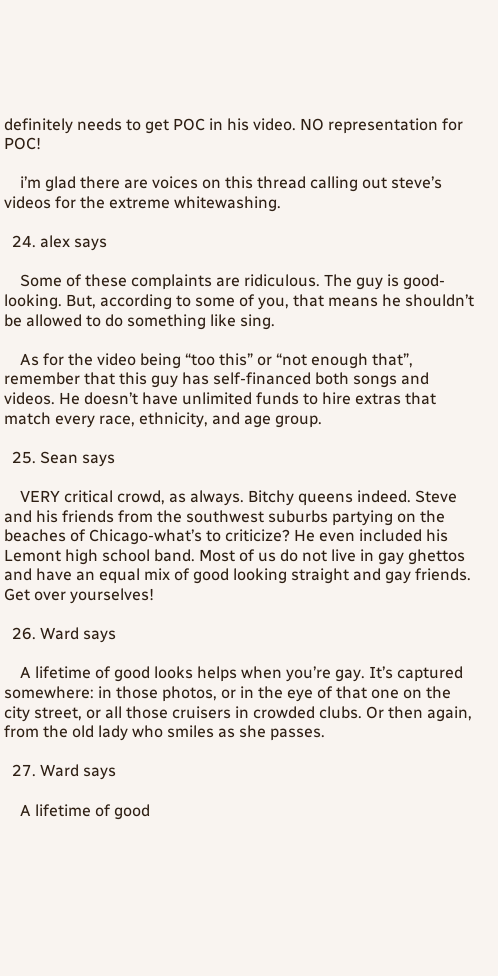definitely needs to get POC in his video. NO representation for POC!

    i’m glad there are voices on this thread calling out steve’s videos for the extreme whitewashing.

  24. alex says

    Some of these complaints are ridiculous. The guy is good-looking. But, according to some of you, that means he shouldn’t be allowed to do something like sing.

    As for the video being “too this” or “not enough that”, remember that this guy has self-financed both songs and videos. He doesn’t have unlimited funds to hire extras that match every race, ethnicity, and age group.

  25. Sean says

    VERY critical crowd, as always. Bitchy queens indeed. Steve and his friends from the southwest suburbs partying on the beaches of Chicago-what’s to criticize? He even included his Lemont high school band. Most of us do not live in gay ghettos and have an equal mix of good looking straight and gay friends. Get over yourselves!

  26. Ward says

    A lifetime of good looks helps when you’re gay. It’s captured somewhere: in those photos, or in the eye of that one on the city street, or all those cruisers in crowded clubs. Or then again, from the old lady who smiles as she passes.

  27. Ward says

    A lifetime of good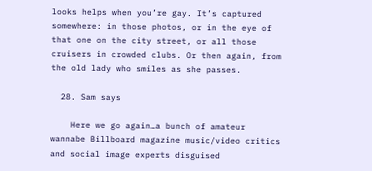looks helps when you’re gay. It’s captured somewhere: in those photos, or in the eye of that one on the city street, or all those cruisers in crowded clubs. Or then again, from the old lady who smiles as she passes.

  28. Sam says

    Here we go again…a bunch of amateur wannabe Billboard magazine music/video critics and social image experts disguised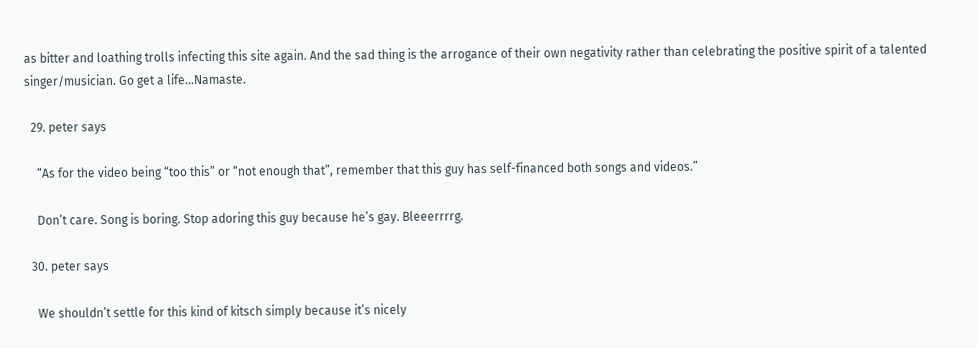as bitter and loathing trolls infecting this site again. And the sad thing is the arrogance of their own negativity rather than celebrating the positive spirit of a talented singer/musician. Go get a life…Namaste.

  29. peter says

    “As for the video being “too this” or “not enough that”, remember that this guy has self-financed both songs and videos.”

    Don’t care. Song is boring. Stop adoring this guy because he’s gay. Bleeerrrrg.

  30. peter says

    We shouldn’t settle for this kind of kitsch simply because it’s nicely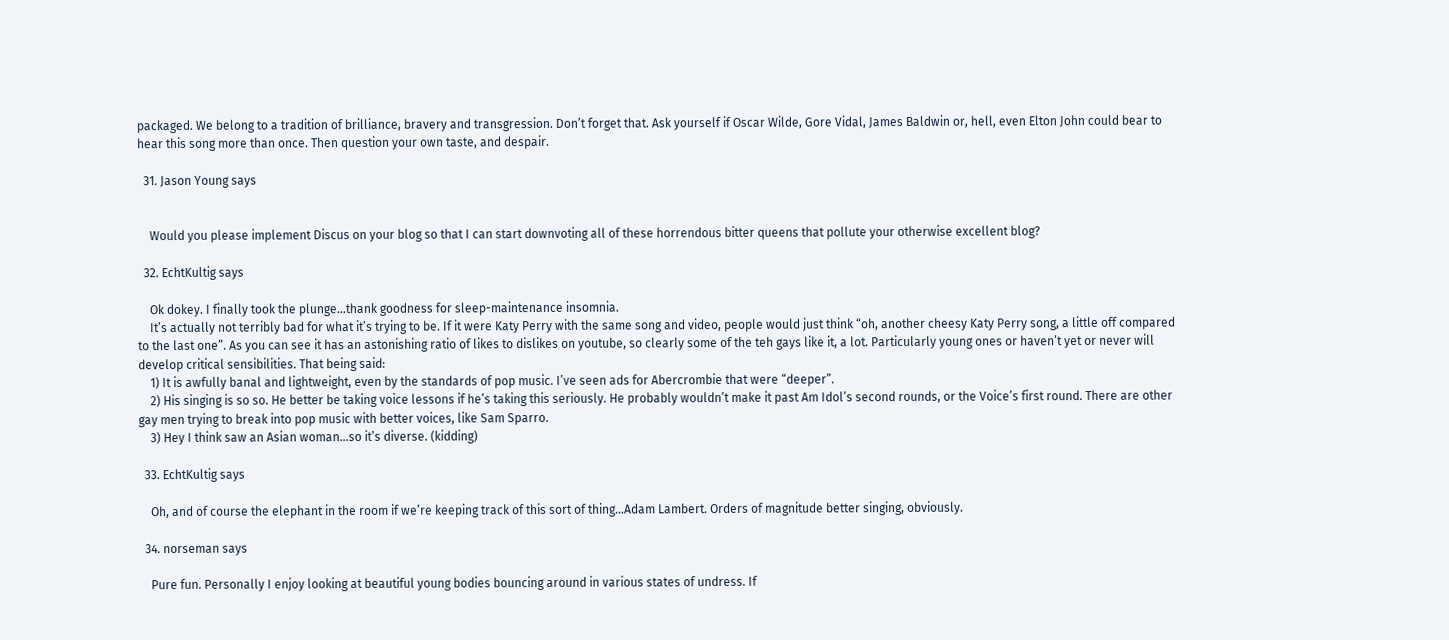packaged. We belong to a tradition of brilliance, bravery and transgression. Don’t forget that. Ask yourself if Oscar Wilde, Gore Vidal, James Baldwin or, hell, even Elton John could bear to hear this song more than once. Then question your own taste, and despair.

  31. Jason Young says


    Would you please implement Discus on your blog so that I can start downvoting all of these horrendous bitter queens that pollute your otherwise excellent blog?

  32. EchtKultig says

    Ok dokey. I finally took the plunge…thank goodness for sleep-maintenance insomnia.
    It’s actually not terribly bad for what it’s trying to be. If it were Katy Perry with the same song and video, people would just think “oh, another cheesy Katy Perry song, a little off compared to the last one”. As you can see it has an astonishing ratio of likes to dislikes on youtube, so clearly some of the teh gays like it, a lot. Particularly young ones or haven’t yet or never will develop critical sensibilities. That being said:
    1) It is awfully banal and lightweight, even by the standards of pop music. I’ve seen ads for Abercrombie that were “deeper”.
    2) His singing is so so. He better be taking voice lessons if he’s taking this seriously. He probably wouldn’t make it past Am Idol’s second rounds, or the Voice’s first round. There are other gay men trying to break into pop music with better voices, like Sam Sparro.
    3) Hey I think saw an Asian woman…so it’s diverse. (kidding)

  33. EchtKultig says

    Oh, and of course the elephant in the room if we’re keeping track of this sort of thing…Adam Lambert. Orders of magnitude better singing, obviously.

  34. norseman says

    Pure fun. Personally I enjoy looking at beautiful young bodies bouncing around in various states of undress. If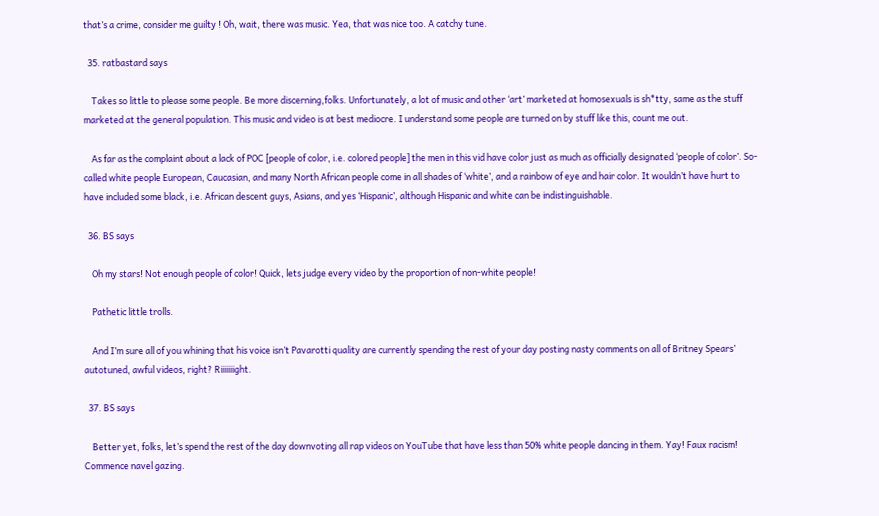that’s a crime, consider me guilty ! Oh, wait, there was music. Yea, that was nice too. A catchy tune.

  35. ratbastard says

    Takes so little to please some people. Be more discerning,folks. Unfortunately, a lot of music and other ‘art’ marketed at homosexuals is sh*tty, same as the stuff marketed at the general population. This music and video is at best mediocre. I understand some people are turned on by stuff like this, count me out.

    As far as the complaint about a lack of POC [people of color, i.e. colored people] the men in this vid have color just as much as officially designated ‘people of color’. So-called white people European, Caucasian, and many North African people come in all shades of ‘white’, and a rainbow of eye and hair color. It wouldn’t have hurt to have included some black, i.e. African descent guys, Asians, and yes ‘Hispanic’, although Hispanic and white can be indistinguishable.

  36. BS says

    Oh my stars! Not enough people of color! Quick, lets judge every video by the proportion of non-white people!

    Pathetic little trolls.

    And I’m sure all of you whining that his voice isn’t Pavarotti quality are currently spending the rest of your day posting nasty comments on all of Britney Spears’ autotuned, awful videos, right? Riiiiiiight.

  37. BS says

    Better yet, folks, let’s spend the rest of the day downvoting all rap videos on YouTube that have less than 50% white people dancing in them. Yay! Faux racism! Commence navel gazing.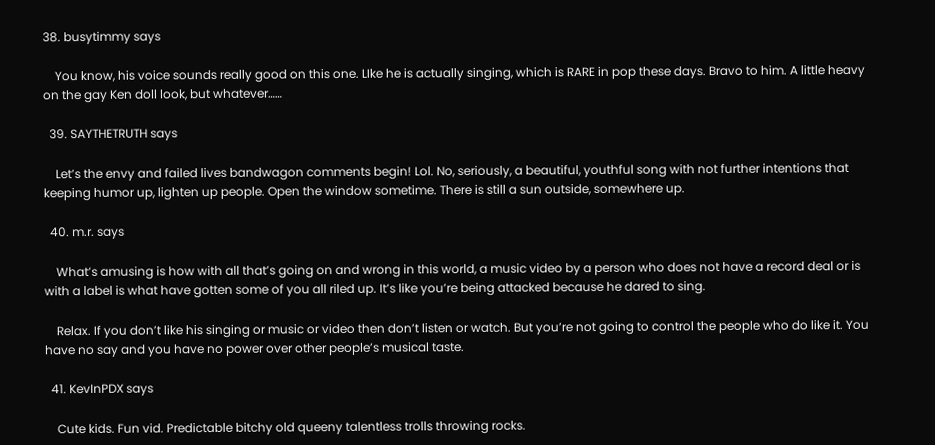38. busytimmy says

    You know, his voice sounds really good on this one. LIke he is actually singing, which is RARE in pop these days. Bravo to him. A little heavy on the gay Ken doll look, but whatever……

  39. SAYTHETRUTH says

    Let’s the envy and failed lives bandwagon comments begin! Lol. No, seriously, a beautiful, youthful song with not further intentions that keeping humor up, lighten up people. Open the window sometime. There is still a sun outside, somewhere up.

  40. m.r. says

    What’s amusing is how with all that’s going on and wrong in this world, a music video by a person who does not have a record deal or is with a label is what have gotten some of you all riled up. It’s like you’re being attacked because he dared to sing.

    Relax. If you don’t like his singing or music or video then don’t listen or watch. But you’re not going to control the people who do like it. You have no say and you have no power over other people’s musical taste.

  41. KevInPDX says

    Cute kids. Fun vid. Predictable bitchy old queeny talentless trolls throwing rocks.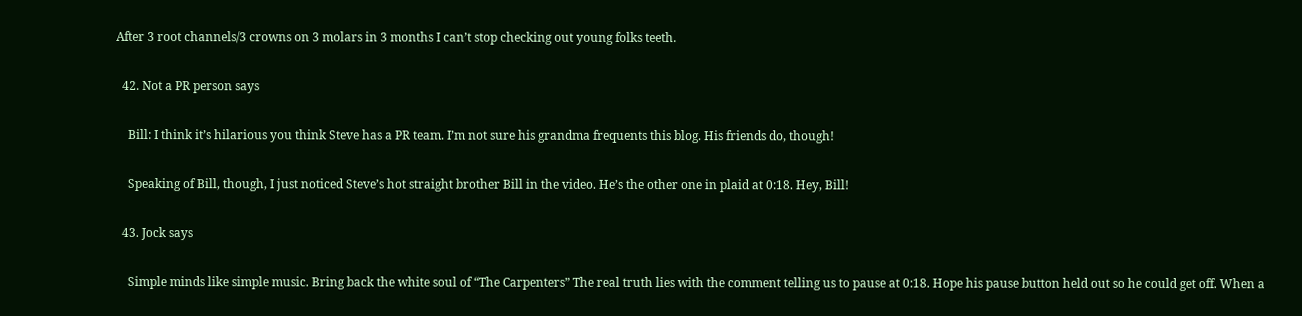After 3 root channels/3 crowns on 3 molars in 3 months I can’t stop checking out young folks teeth.

  42. Not a PR person says

    Bill: I think it’s hilarious you think Steve has a PR team. I’m not sure his grandma frequents this blog. His friends do, though!

    Speaking of Bill, though, I just noticed Steve’s hot straight brother Bill in the video. He’s the other one in plaid at 0:18. Hey, Bill!

  43. Jock says

    Simple minds like simple music. Bring back the white soul of “The Carpenters” The real truth lies with the comment telling us to pause at 0:18. Hope his pause button held out so he could get off. When a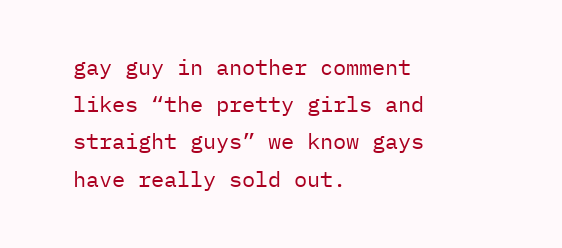gay guy in another comment likes “the pretty girls and straight guys” we know gays have really sold out.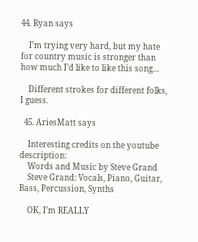44. Ryan says

    I’m trying very hard, but my hate for country music is stronger than how much I’d like to like this song…

    Different strokes for different folks, I guess.

  45. AriesMatt says

    Interesting credits on the youtube description:
    Words and Music by Steve Grand
    Steve Grand: Vocals, Piano, Guitar, Bass, Percussion, Synths

    OK, I’m REALLY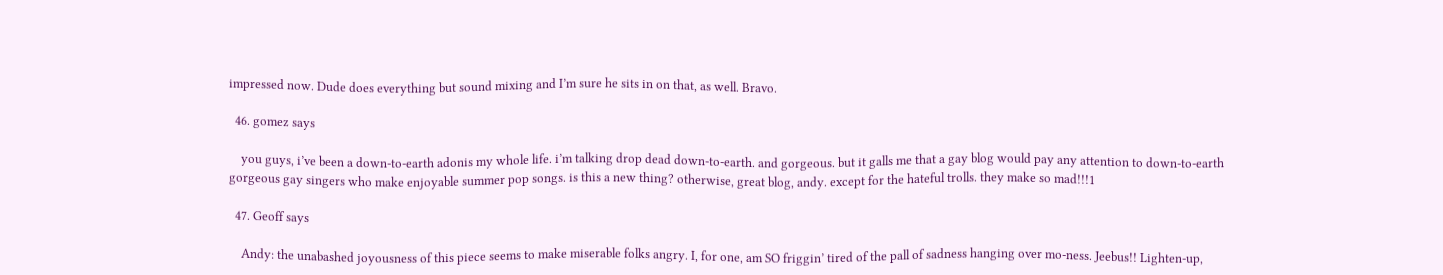impressed now. Dude does everything but sound mixing and I’m sure he sits in on that, as well. Bravo.

  46. gomez says

    you guys, i’ve been a down-to-earth adonis my whole life. i’m talking drop dead down-to-earth. and gorgeous. but it galls me that a gay blog would pay any attention to down-to-earth gorgeous gay singers who make enjoyable summer pop songs. is this a new thing? otherwise, great blog, andy. except for the hateful trolls. they make so mad!!!1

  47. Geoff says

    Andy: the unabashed joyousness of this piece seems to make miserable folks angry. I, for one, am SO friggin’ tired of the pall of sadness hanging over mo-ness. Jeebus!! Lighten-up,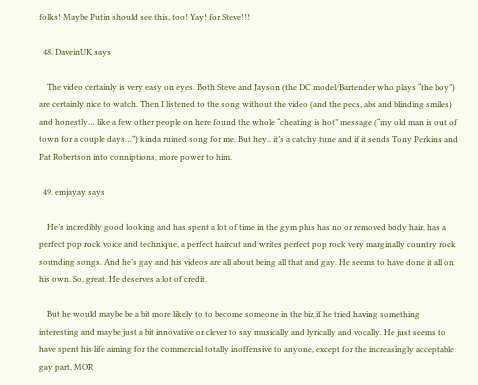folks! Maybe Putin should see this, too! Yay! for Steve!!!

  48. DaveinUK says

    The video certainly is very easy on eyes. Both Steve and Jayson (the DC model/Bartender who plays “the boy”) are certainly nice to watch. Then I listened to the song without the video (and the pecs, abs and blinding smiles) and honestly… like a few other people on here found the whole “cheating is hot” message (“my old man is out of town for a couple days…”) kinda ruined song for me. But hey.. it’s a catchy tune and if it sends Tony Perkins and Pat Robertson into conniptions, more power to him.

  49. emjayay says

    He’s incredibly good looking and has spent a lot of time in the gym plus has no or removed body hair, has a perfect pop rock voice and technique, a perfect haircut and writes perfect pop rock very marginally country rock sounding songs. And he’s gay and his videos are all about being all that and gay. He seems to have done it all on his own. So, great. He deserves a lot of credit.

    But he would maybe be a bit more likely to to become someone in the biz if he tried having something interesting and maybe just a bit innovative or clever to say musically and lyrically and vocally. He just seems to have spent his life aiming for the commercial totally inoffensive to anyone, except for the increasingly acceptable gay part, MOR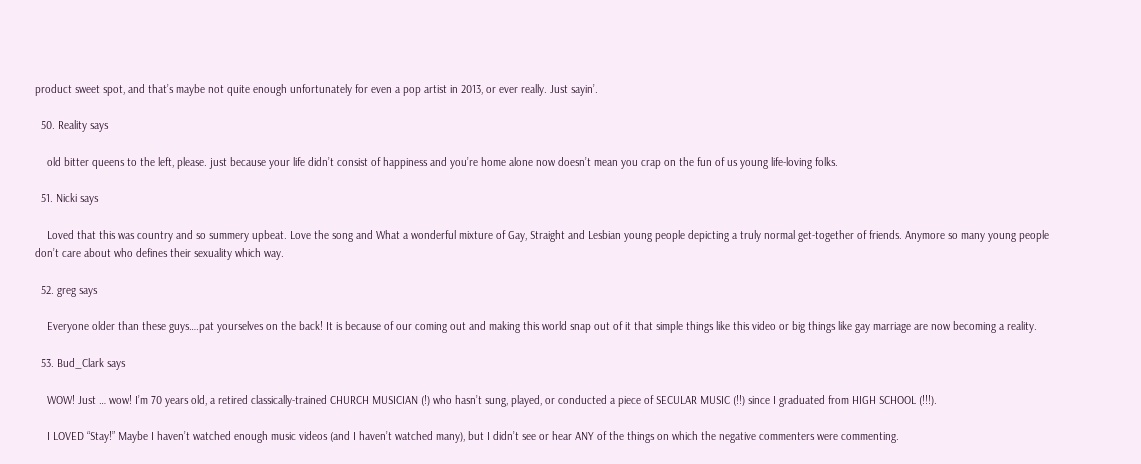product sweet spot, and that’s maybe not quite enough unfortunately for even a pop artist in 2013, or ever really. Just sayin’.

  50. Reality says

    old bitter queens to the left, please. just because your life didn’t consist of happiness and you’re home alone now doesn’t mean you crap on the fun of us young life-loving folks.

  51. Nicki says

    Loved that this was country and so summery upbeat. Love the song and What a wonderful mixture of Gay, Straight and Lesbian young people depicting a truly normal get-together of friends. Anymore so many young people don’t care about who defines their sexuality which way.

  52. greg says

    Everyone older than these guys….pat yourselves on the back! It is because of our coming out and making this world snap out of it that simple things like this video or big things like gay marriage are now becoming a reality.

  53. Bud_Clark says

    WOW! Just … wow! I’m 70 years old, a retired classically-trained CHURCH MUSICIAN (!) who hasn’t sung, played, or conducted a piece of SECULAR MUSIC (!!) since I graduated from HIGH SCHOOL (!!!).

    I LOVED “Stay!” Maybe I haven’t watched enough music videos (and I haven’t watched many), but I didn’t see or hear ANY of the things on which the negative commenters were commenting.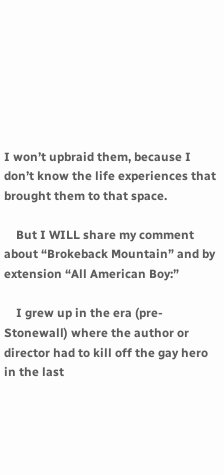I won’t upbraid them, because I don’t know the life experiences that brought them to that space.

    But I WILL share my comment about “Brokeback Mountain” and by extension “All American Boy:”

    I grew up in the era (pre-Stonewall) where the author or director had to kill off the gay hero in the last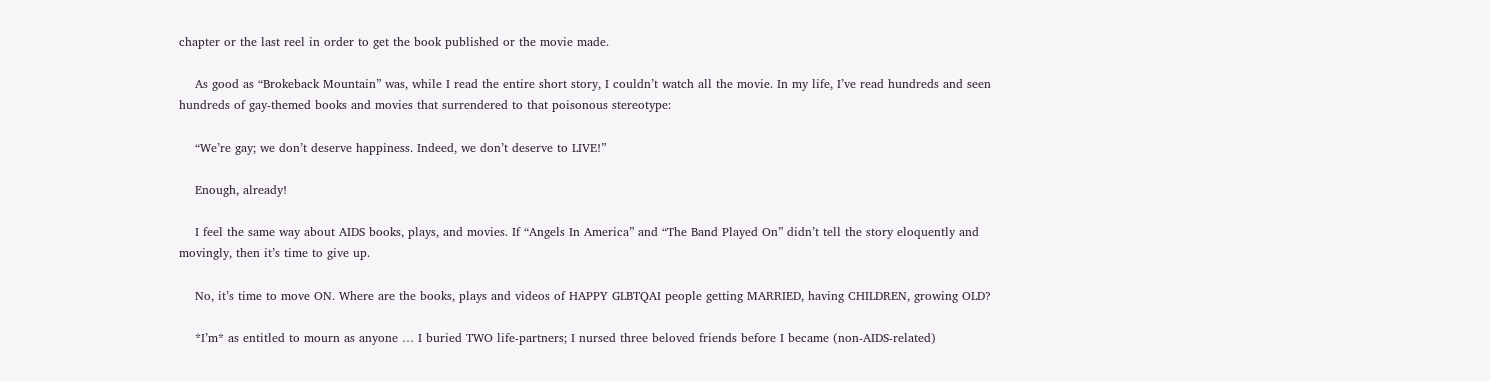chapter or the last reel in order to get the book published or the movie made.

    As good as “Brokeback Mountain” was, while I read the entire short story, I couldn’t watch all the movie. In my life, I’ve read hundreds and seen hundreds of gay-themed books and movies that surrendered to that poisonous stereotype:

    “We’re gay; we don’t deserve happiness. Indeed, we don’t deserve to LIVE!”

    Enough, already!

    I feel the same way about AIDS books, plays, and movies. If “Angels In America” and “The Band Played On” didn’t tell the story eloquently and movingly, then it’s time to give up.

    No, it’s time to move ON. Where are the books, plays and videos of HAPPY GLBTQAI people getting MARRIED, having CHILDREN, growing OLD?

    *I’m* as entitled to mourn as anyone … I buried TWO life-partners; I nursed three beloved friends before I became (non-AIDS-related)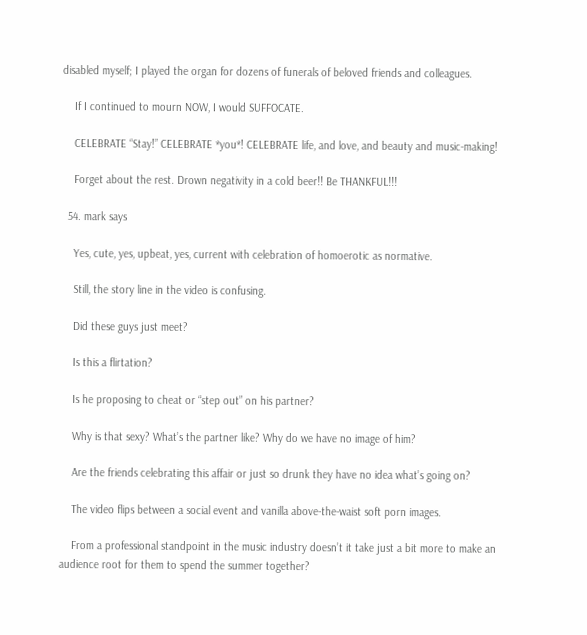disabled myself; I played the organ for dozens of funerals of beloved friends and colleagues.

    If I continued to mourn NOW, I would SUFFOCATE.

    CELEBRATE “Stay!” CELEBRATE *you*! CELEBRATE life, and love, and beauty and music-making!

    Forget about the rest. Drown negativity in a cold beer!! Be THANKFUL!!!

  54. mark says

    Yes, cute, yes, upbeat, yes, current with celebration of homoerotic as normative.

    Still, the story line in the video is confusing.

    Did these guys just meet?

    Is this a flirtation?

    Is he proposing to cheat or “step out” on his partner?

    Why is that sexy? What’s the partner like? Why do we have no image of him?

    Are the friends celebrating this affair or just so drunk they have no idea what’s going on?

    The video flips between a social event and vanilla above-the-waist soft porn images.

    From a professional standpoint in the music industry doesn’t it take just a bit more to make an audience root for them to spend the summer together?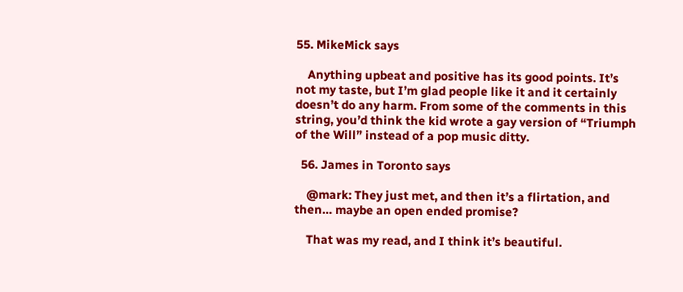55. MikeMick says

    Anything upbeat and positive has its good points. It’s not my taste, but I’m glad people like it and it certainly doesn’t do any harm. From some of the comments in this string, you’d think the kid wrote a gay version of “Triumph of the Will” instead of a pop music ditty.

  56. James in Toronto says

    @mark: They just met, and then it’s a flirtation, and then… maybe an open ended promise?

    That was my read, and I think it’s beautiful.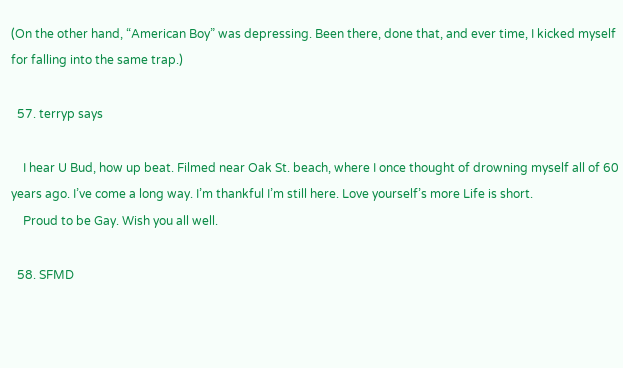(On the other hand, “American Boy” was depressing. Been there, done that, and ever time, I kicked myself for falling into the same trap.)

  57. terryp says

    I hear U Bud, how up beat. Filmed near Oak St. beach, where I once thought of drowning myself all of 60 years ago. I’ve come a long way. I’m thankful I’m still here. Love yourself’s more Life is short.
    Proud to be Gay. Wish you all well.

  58. SFMD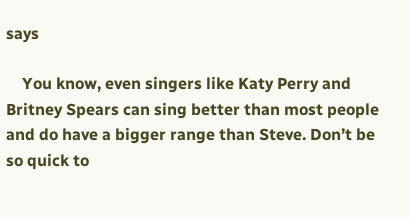says

    You know, even singers like Katy Perry and Britney Spears can sing better than most people and do have a bigger range than Steve. Don’t be so quick to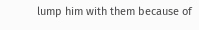lump him with them because of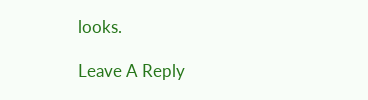looks.

Leave A Reply